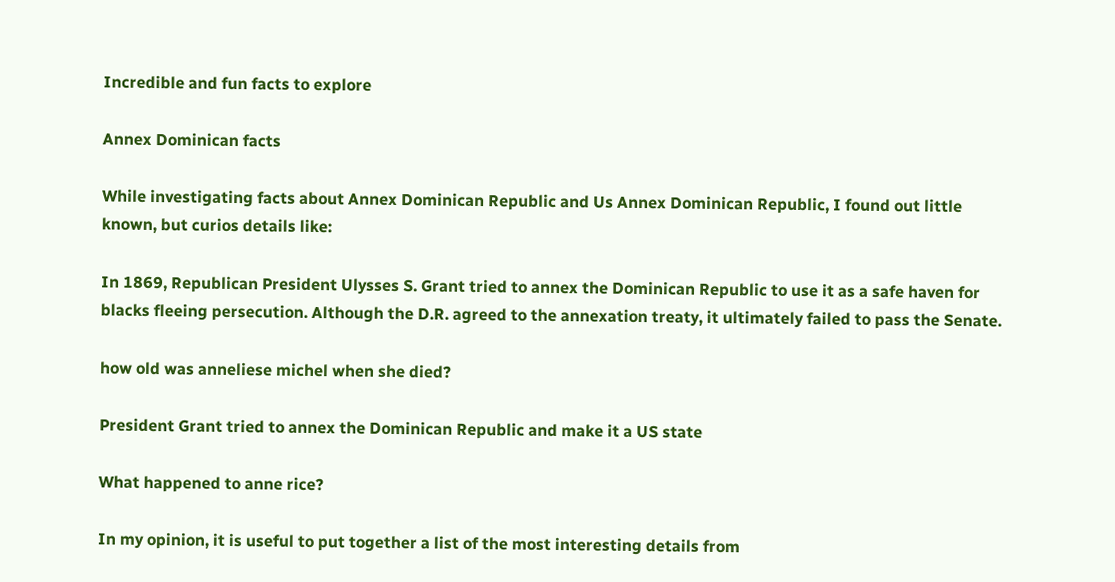Incredible and fun facts to explore

Annex Dominican facts

While investigating facts about Annex Dominican Republic and Us Annex Dominican Republic, I found out little known, but curios details like:

In 1869, Republican President Ulysses S. Grant tried to annex the Dominican Republic to use it as a safe haven for blacks fleeing persecution. Although the D.R. agreed to the annexation treaty, it ultimately failed to pass the Senate.

how old was anneliese michel when she died?

President Grant tried to annex the Dominican Republic and make it a US state

What happened to anne rice?

In my opinion, it is useful to put together a list of the most interesting details from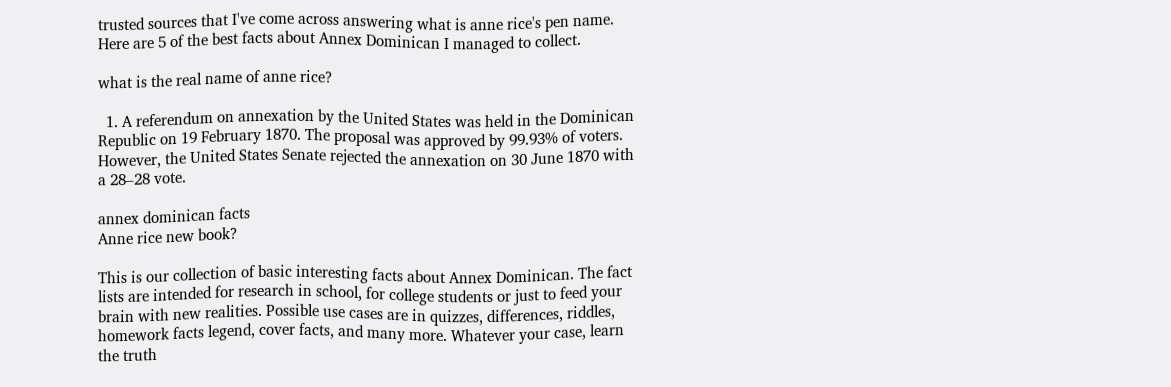trusted sources that I've come across answering what is anne rice's pen name. Here are 5 of the best facts about Annex Dominican I managed to collect.

what is the real name of anne rice?

  1. A referendum on annexation by the United States was held in the Dominican Republic on 19 February 1870. The proposal was approved by 99.93% of voters. However, the United States Senate rejected the annexation on 30 June 1870 with a 28–28 vote.

annex dominican facts
Anne rice new book?

This is our collection of basic interesting facts about Annex Dominican. The fact lists are intended for research in school, for college students or just to feed your brain with new realities. Possible use cases are in quizzes, differences, riddles, homework facts legend, cover facts, and many more. Whatever your case, learn the truth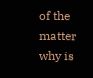of the matter why is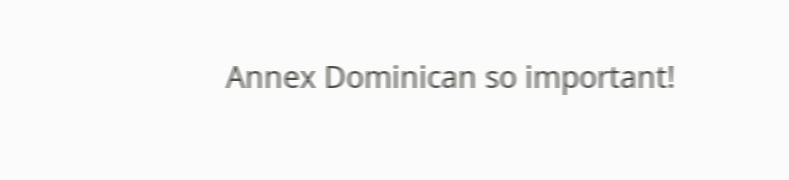Annex Dominican so important!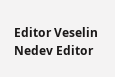Editor Veselin Nedev Editor